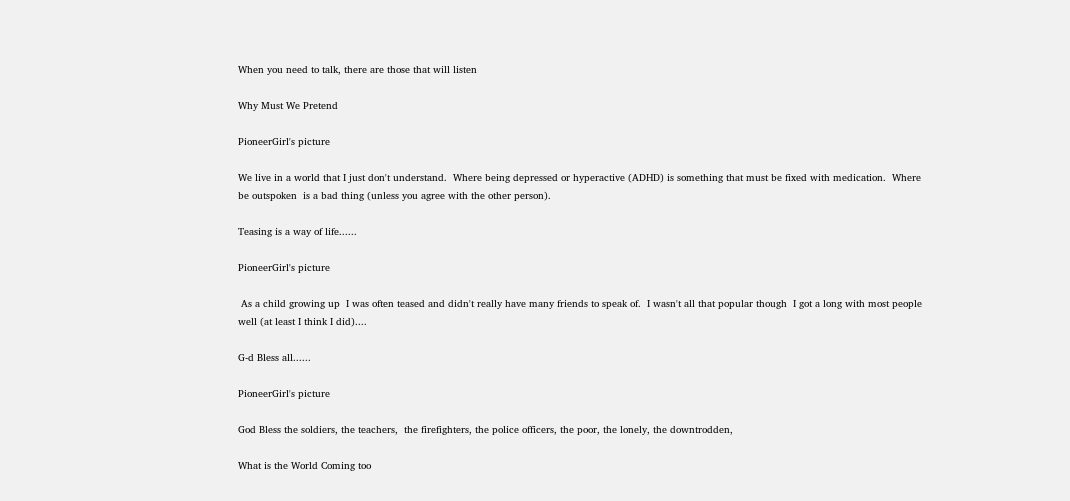When you need to talk, there are those that will listen

Why Must We Pretend

PioneerGirl's picture

We live in a world that I just don't understand.  Where being depressed or hyperactive (ADHD) is something that must be fixed with medication.  Where be outspoken  is a bad thing (unless you agree with the other person).

Teasing is a way of life......

PioneerGirl's picture

 As a child growing up  I was often teased and didn't really have many friends to speak of.  I wasn't all that popular though  I got a long with most people well (at least I think I did)....

G-d Bless all......

PioneerGirl's picture

God Bless the soldiers, the teachers,  the firefighters, the police officers, the poor, the lonely, the downtrodden,

What is the World Coming too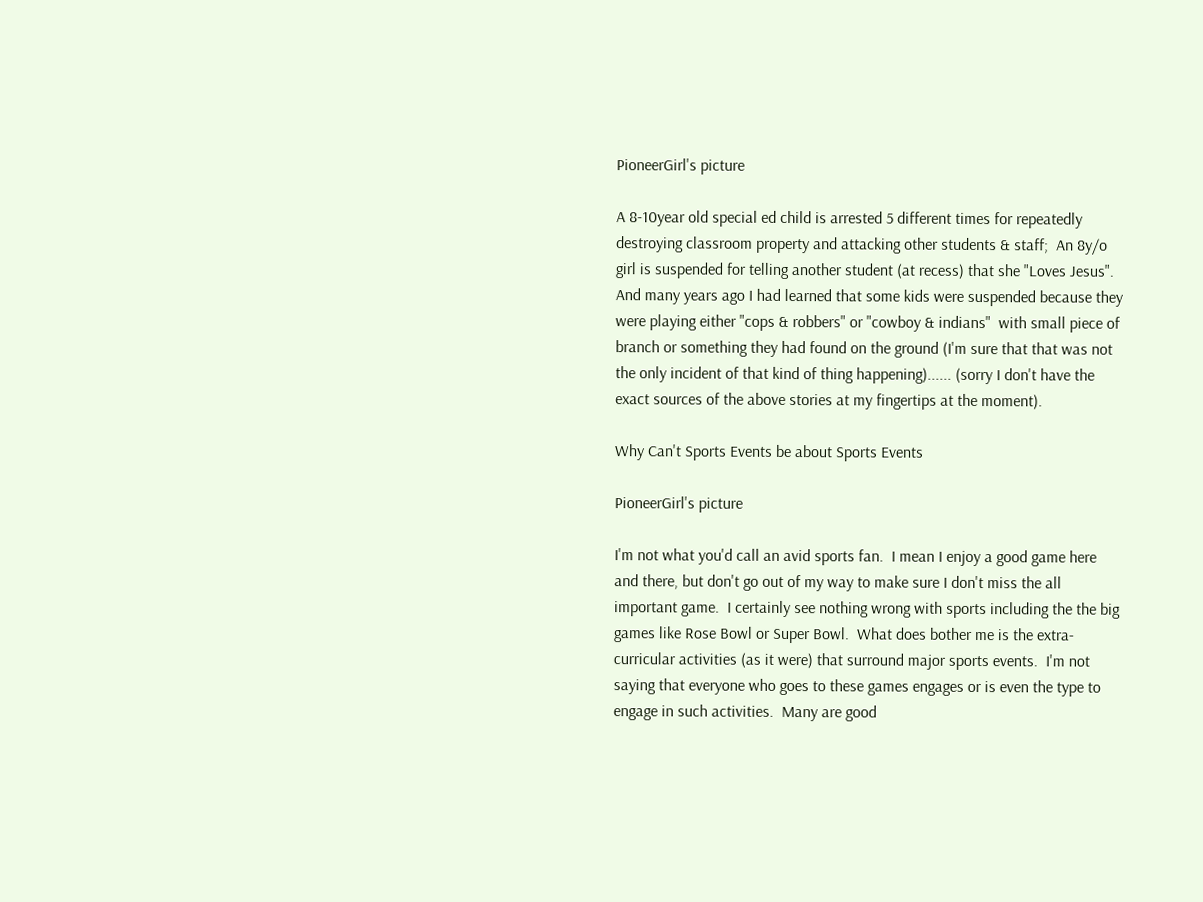PioneerGirl's picture

A 8-10year old special ed child is arrested 5 different times for repeatedly destroying classroom property and attacking other students & staff;  An 8y/o girl is suspended for telling another student (at recess) that she "Loves Jesus".  And many years ago I had learned that some kids were suspended because they were playing either "cops & robbers" or "cowboy & indians"  with small piece of branch or something they had found on the ground (I'm sure that that was not the only incident of that kind of thing happening)...... (sorry I don't have the exact sources of the above stories at my fingertips at the moment).

Why Can't Sports Events be about Sports Events

PioneerGirl's picture

I'm not what you'd call an avid sports fan.  I mean I enjoy a good game here and there, but don't go out of my way to make sure I don't miss the all important game.  I certainly see nothing wrong with sports including the the big games like Rose Bowl or Super Bowl.  What does bother me is the extra-curricular activities (as it were) that surround major sports events.  I'm not saying that everyone who goes to these games engages or is even the type to engage in such activities.  Many are good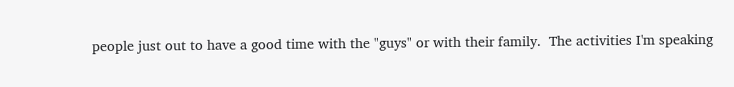people just out to have a good time with the "guys" or with their family.  The activities I'm speaking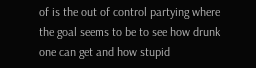of is the out of control partying where the goal seems to be to see how drunk one can get and how stupid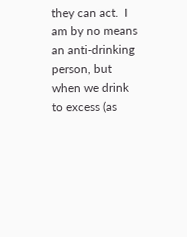they can act.  I am by no means an anti-drinking person, but when we drink to excess (as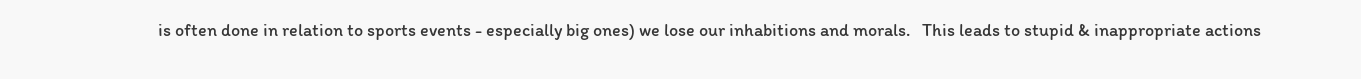is often done in relation to sports events - especially big ones) we lose our inhabitions and morals.   This leads to stupid & inappropriate actions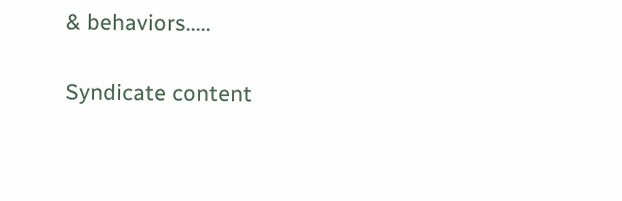& behaviors.....

Syndicate content